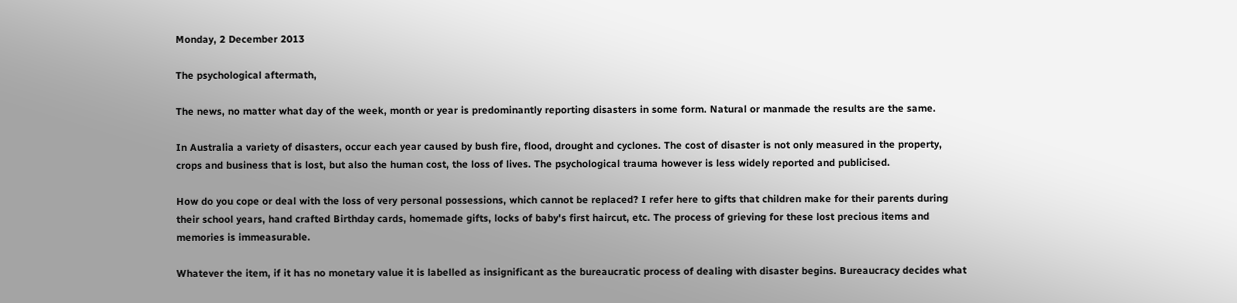Monday, 2 December 2013

The psychological aftermath,

The news, no matter what day of the week, month or year is predominantly reporting disasters in some form. Natural or manmade the results are the same.

In Australia a variety of disasters, occur each year caused by bush fire, flood, drought and cyclones. The cost of disaster is not only measured in the property, crops and business that is lost, but also the human cost, the loss of lives. The psychological trauma however is less widely reported and publicised.

How do you cope or deal with the loss of very personal possessions, which cannot be replaced? I refer here to gifts that children make for their parents during their school years, hand crafted Birthday cards, homemade gifts, locks of baby's first haircut, etc. The process of grieving for these lost precious items and memories is immeasurable.

Whatever the item, if it has no monetary value it is labelled as insignificant as the bureaucratic process of dealing with disaster begins. Bureaucracy decides what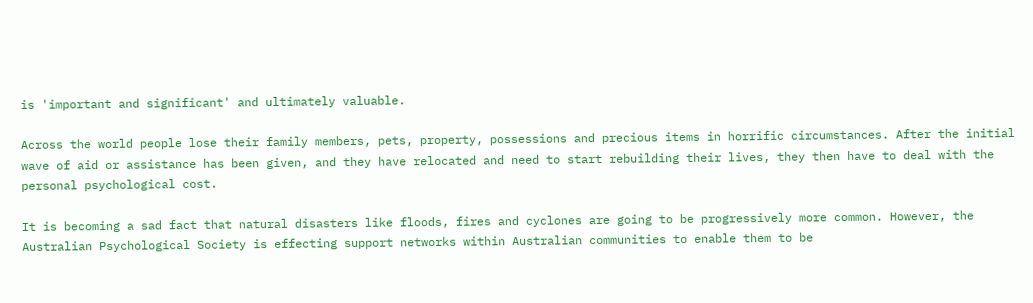is 'important and significant' and ultimately valuable.

Across the world people lose their family members, pets, property, possessions and precious items in horrific circumstances. After the initial wave of aid or assistance has been given, and they have relocated and need to start rebuilding their lives, they then have to deal with the personal psychological cost.

It is becoming a sad fact that natural disasters like floods, fires and cyclones are going to be progressively more common. However, the Australian Psychological Society is effecting support networks within Australian communities to enable them to be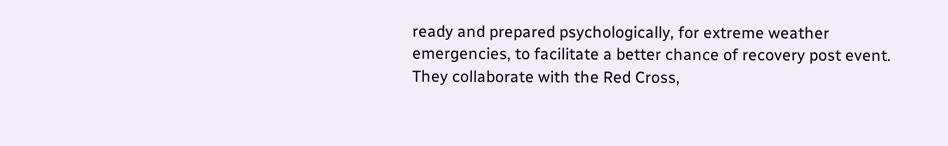ready and prepared psychologically, for extreme weather emergencies, to facilitate a better chance of recovery post event. They collaborate with the Red Cross,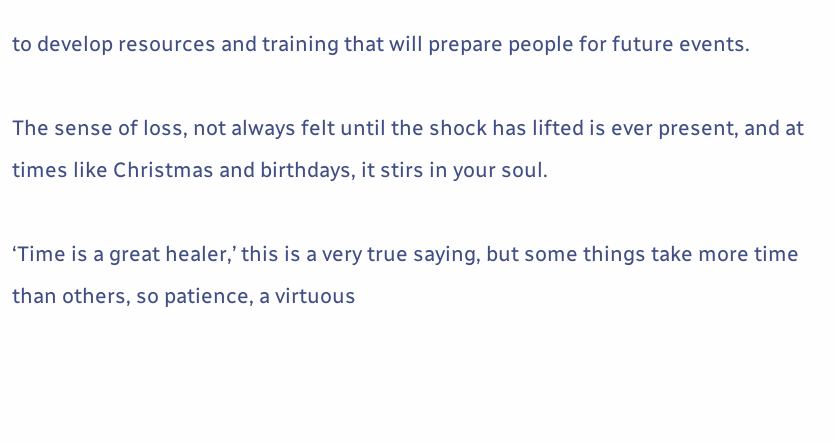to develop resources and training that will prepare people for future events.

The sense of loss, not always felt until the shock has lifted is ever present, and at times like Christmas and birthdays, it stirs in your soul.

‘Time is a great healer,’ this is a very true saying, but some things take more time than others, so patience, a virtuous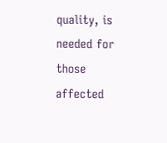quality, is needed for those affected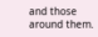and those around them.